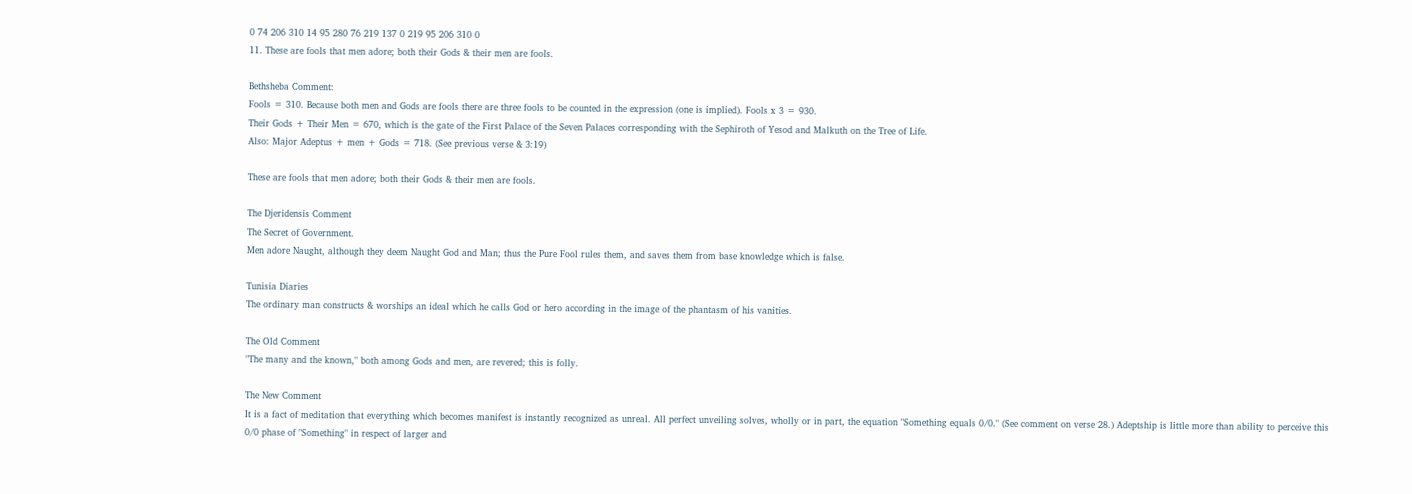0 74 206 310 14 95 280 76 219 137 0 219 95 206 310 0
11. These are fools that men adore; both their Gods & their men are fools.

Bethsheba Comment:
Fools = 310. Because both men and Gods are fools there are three fools to be counted in the expression (one is implied). Fools x 3 = 930.
Their Gods + Their Men = 670, which is the gate of the First Palace of the Seven Palaces corresponding with the Sephiroth of Yesod and Malkuth on the Tree of Life.
Also: Major Adeptus + men + Gods = 718. (See previous verse & 3:19)

These are fools that men adore; both their Gods & their men are fools.

The Djeridensis Comment
The Secret of Government.
Men adore Naught, although they deem Naught God and Man; thus the Pure Fool rules them, and saves them from base knowledge which is false.

Tunisia Diaries
The ordinary man constructs & worships an ideal which he calls God or hero according in the image of the phantasm of his vanities.

The Old Comment
"The many and the known," both among Gods and men, are revered; this is folly.

The New Comment
It is a fact of meditation that everything which becomes manifest is instantly recognized as unreal. All perfect unveiling solves, wholly or in part, the equation "Something equals 0/0." (See comment on verse 28.) Adeptship is little more than ability to perceive this 0/0 phase of "Something" in respect of larger and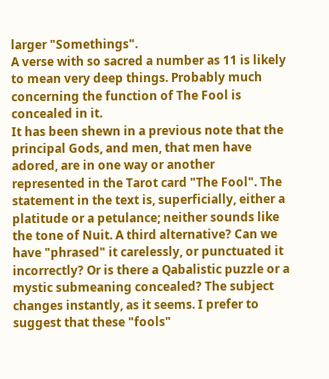larger "Somethings".
A verse with so sacred a number as 11 is likely to mean very deep things. Probably much concerning the function of The Fool is concealed in it.
It has been shewn in a previous note that the principal Gods, and men, that men have adored, are in one way or another represented in the Tarot card "The Fool". The statement in the text is, superficially, either a platitude or a petulance; neither sounds like the tone of Nuit. A third alternative? Can we have "phrased" it carelessly, or punctuated it incorrectly? Or is there a Qabalistic puzzle or a mystic submeaning concealed? The subject changes instantly, as it seems. I prefer to suggest that these "fools"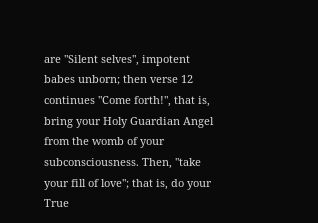are "Silent selves", impotent babes unborn; then verse 12 continues "Come forth!", that is, bring your Holy Guardian Angel from the womb of your subconsciousness. Then, "take your fill of love"; that is, do your True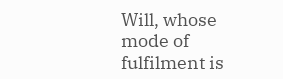Will, whose mode of fulfilment is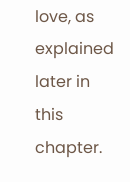love, as explained later in this chapter.